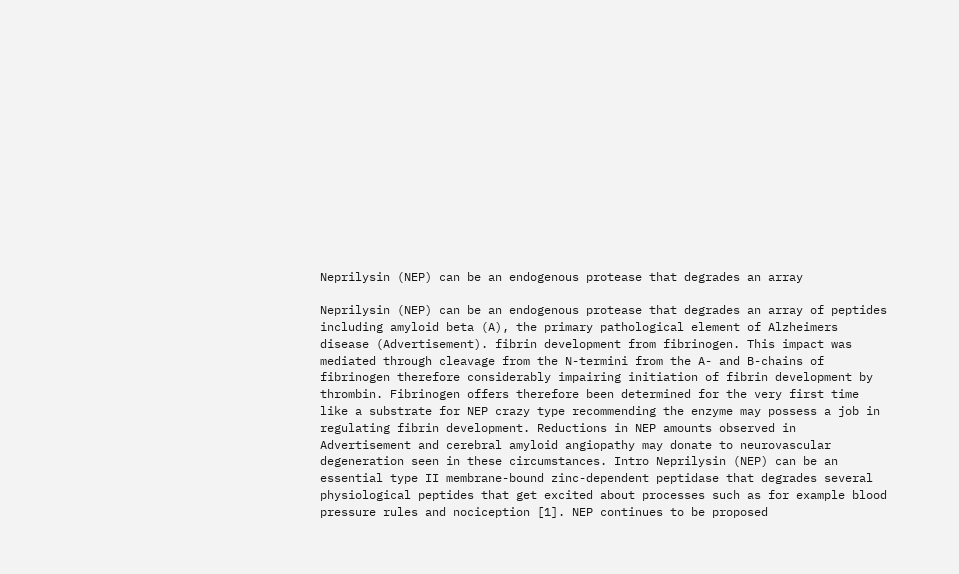Neprilysin (NEP) can be an endogenous protease that degrades an array

Neprilysin (NEP) can be an endogenous protease that degrades an array of peptides including amyloid beta (A), the primary pathological element of Alzheimers disease (Advertisement). fibrin development from fibrinogen. This impact was mediated through cleavage from the N-termini from the A- and B-chains of fibrinogen therefore considerably impairing initiation of fibrin development by thrombin. Fibrinogen offers therefore been determined for the very first time like a substrate for NEP crazy type recommending the enzyme may possess a job in regulating fibrin development. Reductions in NEP amounts observed in Advertisement and cerebral amyloid angiopathy may donate to neurovascular degeneration seen in these circumstances. Intro Neprilysin (NEP) can be an essential type II membrane-bound zinc-dependent peptidase that degrades several physiological peptides that get excited about processes such as for example blood pressure rules and nociception [1]. NEP continues to be proposed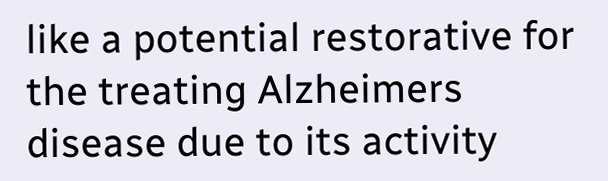like a potential restorative for the treating Alzheimers disease due to its activity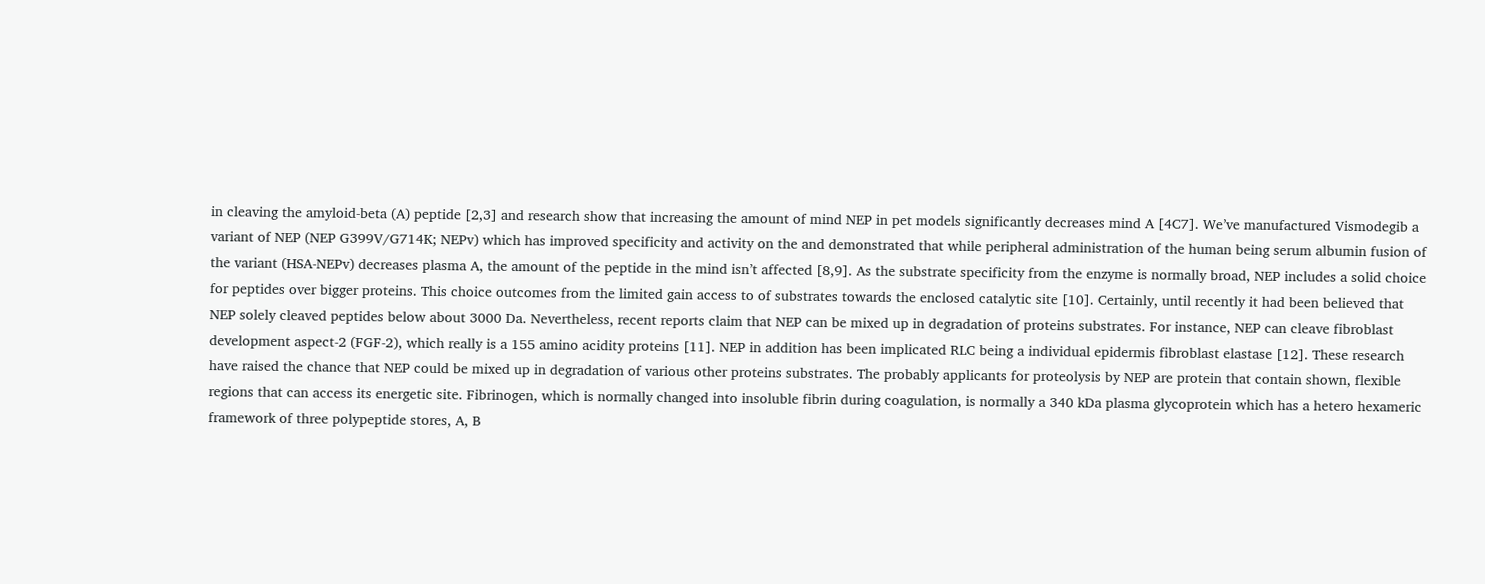in cleaving the amyloid-beta (A) peptide [2,3] and research show that increasing the amount of mind NEP in pet models significantly decreases mind A [4C7]. We’ve manufactured Vismodegib a variant of NEP (NEP G399V/G714K; NEPv) which has improved specificity and activity on the and demonstrated that while peripheral administration of the human being serum albumin fusion of the variant (HSA-NEPv) decreases plasma A, the amount of the peptide in the mind isn’t affected [8,9]. As the substrate specificity from the enzyme is normally broad, NEP includes a solid choice for peptides over bigger proteins. This choice outcomes from the limited gain access to of substrates towards the enclosed catalytic site [10]. Certainly, until recently it had been believed that NEP solely cleaved peptides below about 3000 Da. Nevertheless, recent reports claim that NEP can be mixed up in degradation of proteins substrates. For instance, NEP can cleave fibroblast development aspect-2 (FGF-2), which really is a 155 amino acidity proteins [11]. NEP in addition has been implicated RLC being a individual epidermis fibroblast elastase [12]. These research have raised the chance that NEP could be mixed up in degradation of various other proteins substrates. The probably applicants for proteolysis by NEP are protein that contain shown, flexible regions that can access its energetic site. Fibrinogen, which is normally changed into insoluble fibrin during coagulation, is normally a 340 kDa plasma glycoprotein which has a hetero hexameric framework of three polypeptide stores, A, B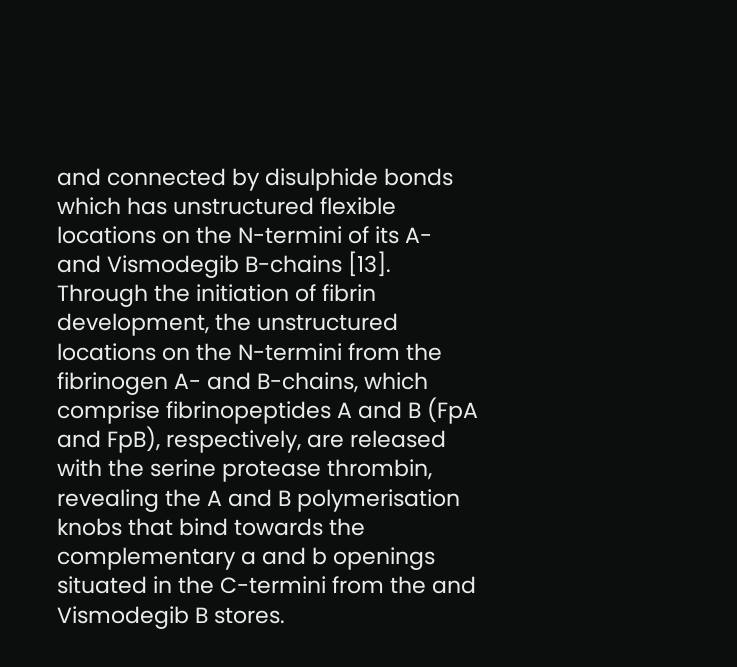and connected by disulphide bonds which has unstructured flexible locations on the N-termini of its A- and Vismodegib B-chains [13]. Through the initiation of fibrin development, the unstructured locations on the N-termini from the fibrinogen A- and B-chains, which comprise fibrinopeptides A and B (FpA and FpB), respectively, are released with the serine protease thrombin, revealing the A and B polymerisation knobs that bind towards the complementary a and b openings situated in the C-termini from the and Vismodegib B stores.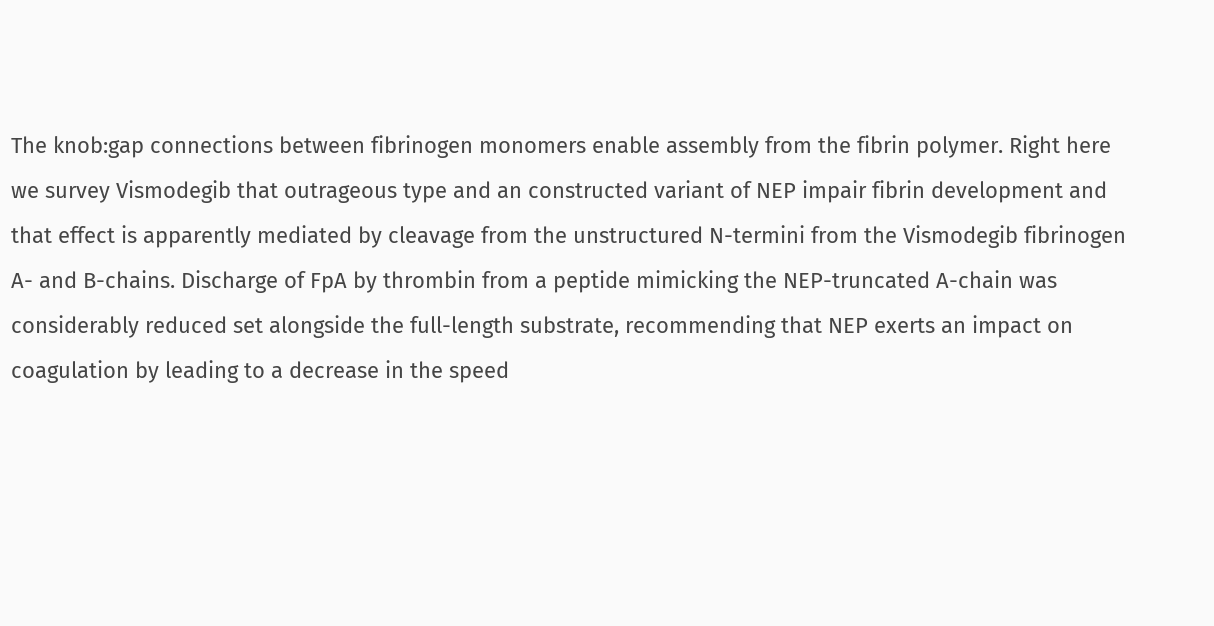The knob:gap connections between fibrinogen monomers enable assembly from the fibrin polymer. Right here we survey Vismodegib that outrageous type and an constructed variant of NEP impair fibrin development and that effect is apparently mediated by cleavage from the unstructured N-termini from the Vismodegib fibrinogen A- and B-chains. Discharge of FpA by thrombin from a peptide mimicking the NEP-truncated A-chain was considerably reduced set alongside the full-length substrate, recommending that NEP exerts an impact on coagulation by leading to a decrease in the speed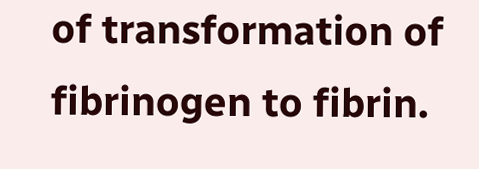of transformation of fibrinogen to fibrin.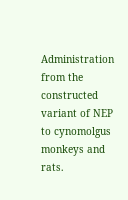Administration from the constructed variant of NEP to cynomolgus monkeys and rats.